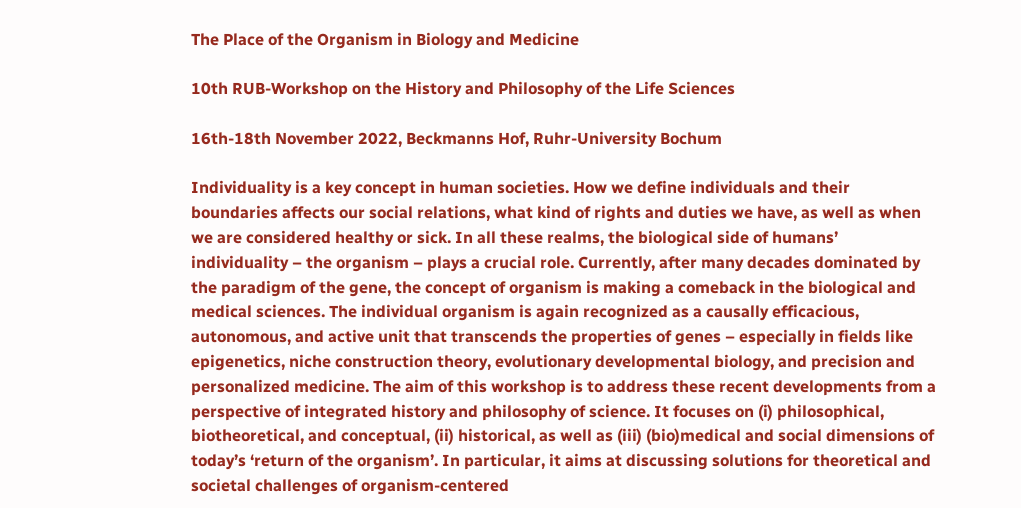The Place of the Organism in Biology and Medicine

10th RUB-Workshop on the History and Philosophy of the Life Sciences

16th-18th November 2022, Beckmanns Hof, Ruhr-University Bochum

Individuality is a key concept in human societies. How we define individuals and their boundaries affects our social relations, what kind of rights and duties we have, as well as when we are considered healthy or sick. In all these realms, the biological side of humans’ individuality – the organism – plays a crucial role. Currently, after many decades dominated by the paradigm of the gene, the concept of organism is making a comeback in the biological and medical sciences. The individual organism is again recognized as a causally efficacious, autonomous, and active unit that transcends the properties of genes – especially in fields like epigenetics, niche construction theory, evolutionary developmental biology, and precision and personalized medicine. The aim of this workshop is to address these recent developments from a perspective of integrated history and philosophy of science. It focuses on (i) philosophical, biotheoretical, and conceptual, (ii) historical, as well as (iii) (bio)medical and social dimensions of today’s ‘return of the organism’. In particular, it aims at discussing solutions for theoretical and societal challenges of organism-centered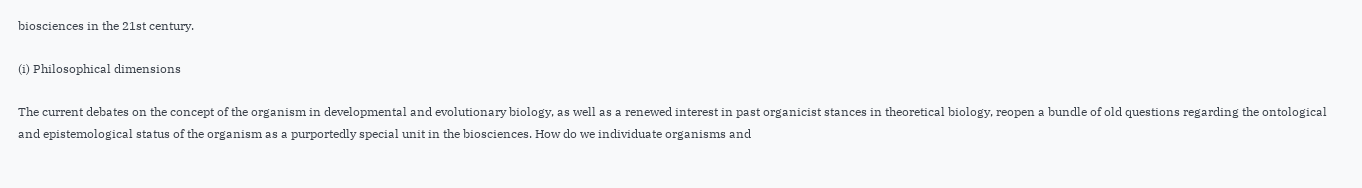biosciences in the 21st century.

(i) Philosophical dimensions

The current debates on the concept of the organism in developmental and evolutionary biology, as well as a renewed interest in past organicist stances in theoretical biology, reopen a bundle of old questions regarding the ontological and epistemological status of the organism as a purportedly special unit in the biosciences. How do we individuate organisms and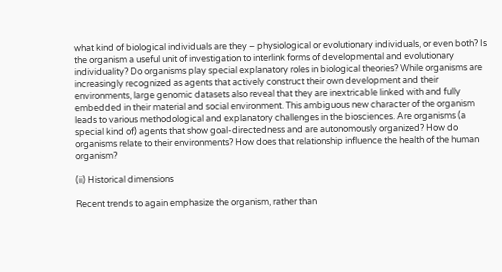what kind of biological individuals are they – physiological or evolutionary individuals, or even both? Is the organism a useful unit of investigation to interlink forms of developmental and evolutionary individuality? Do organisms play special explanatory roles in biological theories? While organisms are increasingly recognized as agents that actively construct their own development and their environments, large genomic datasets also reveal that they are inextricable linked with and fully embedded in their material and social environment. This ambiguous new character of the organism leads to various methodological and explanatory challenges in the biosciences. Are organisms (a special kind of) agents that show goal-directedness and are autonomously organized? How do organisms relate to their environments? How does that relationship influence the health of the human organism?

(ii) Historical dimensions

Recent trends to again emphasize the organism, rather than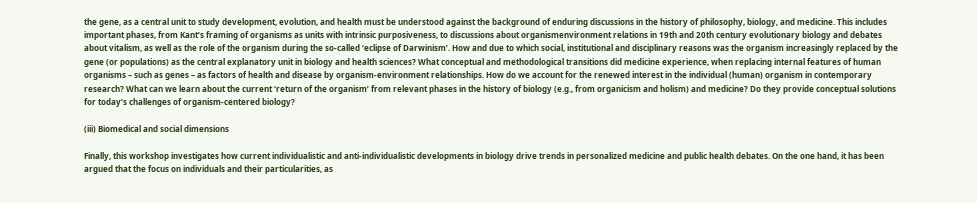the gene, as a central unit to study development, evolution, and health must be understood against the background of enduring discussions in the history of philosophy, biology, and medicine. This includes important phases, from Kant’s framing of organisms as units with intrinsic purposiveness, to discussions about organismenvironment relations in 19th and 20th century evolutionary biology and debates about vitalism, as well as the role of the organism during the so-called ‘eclipse of Darwinism’. How and due to which social, institutional and disciplinary reasons was the organism increasingly replaced by the gene (or populations) as the central explanatory unit in biology and health sciences? What conceptual and methodological transitions did medicine experience, when replacing internal features of human organisms – such as genes – as factors of health and disease by organism-environment relationships. How do we account for the renewed interest in the individual (human) organism in contemporary research? What can we learn about the current ‘return of the organism’ from relevant phases in the history of biology (e.g., from organicism and holism) and medicine? Do they provide conceptual solutions for today’s challenges of organism-centered biology?

(iii) Biomedical and social dimensions

Finally, this workshop investigates how current individualistic and anti-individualistic developments in biology drive trends in personalized medicine and public health debates. On the one hand, it has been argued that the focus on individuals and their particularities, as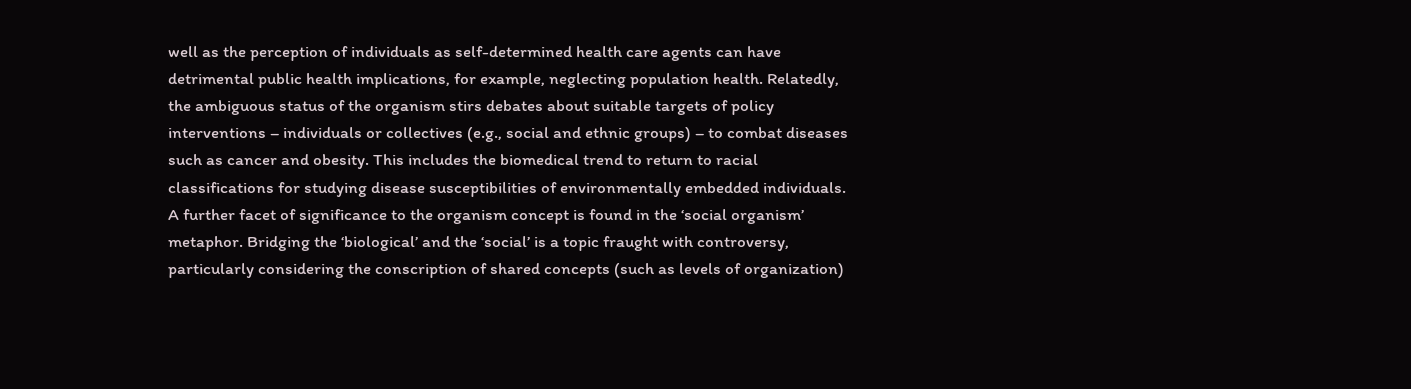well as the perception of individuals as self-determined health care agents can have detrimental public health implications, for example, neglecting population health. Relatedly, the ambiguous status of the organism stirs debates about suitable targets of policy interventions – individuals or collectives (e.g., social and ethnic groups) – to combat diseases such as cancer and obesity. This includes the biomedical trend to return to racial classifications for studying disease susceptibilities of environmentally embedded individuals. A further facet of significance to the organism concept is found in the ‘social organism’ metaphor. Bridging the ‘biological’ and the ‘social’ is a topic fraught with controversy, particularly considering the conscription of shared concepts (such as levels of organization)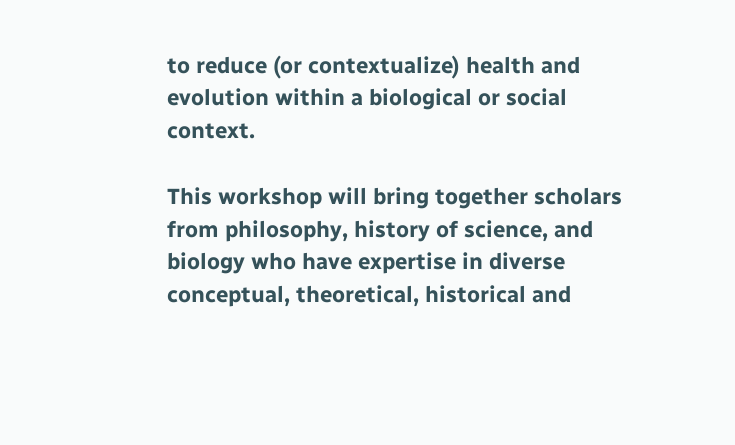to reduce (or contextualize) health and evolution within a biological or social context.

This workshop will bring together scholars from philosophy, history of science, and biology who have expertise in diverse conceptual, theoretical, historical and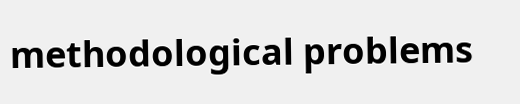methodological problems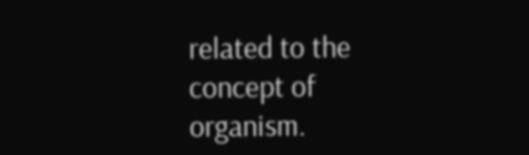related to the concept of organism.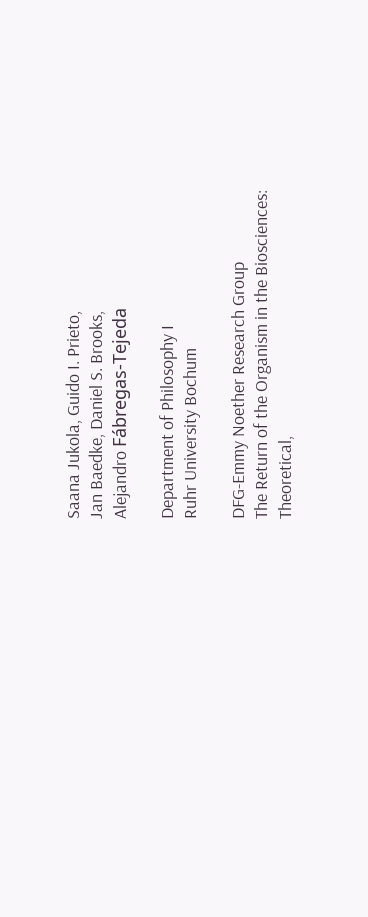Saana Jukola, Guido I. Prieto,
Jan Baedke, Daniel S. Brooks,
Alejandro Fábregas-Tejeda

Department of Philosophy I
Ruhr University Bochum

DFG-Emmy Noether Research Group
The Return of the Organism in the Biosciences:
Theoretical,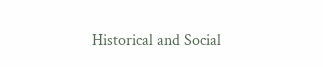Historical and Social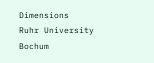Dimensions
Ruhr University Bochum